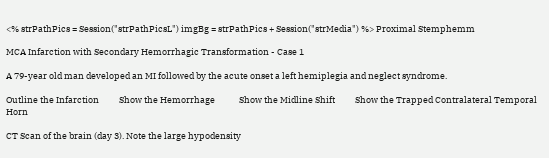<% strPathPics = Session("strPathPicsL") imgBg = strPathPics + Session("strMedia") %> Proximal Stemphemm

MCA Infarction with Secondary Hemorrhagic Transformation - Case 1

A 79-year old man developed an MI followed by the acute onset a left hemiplegia and neglect syndrome.

Outline the Infarction          Show the Hemorrhage            Show the Midline Shift          Show the Trapped Contralateral Temporal Horn

CT Scan of the brain (day 3). Note the large hypodensity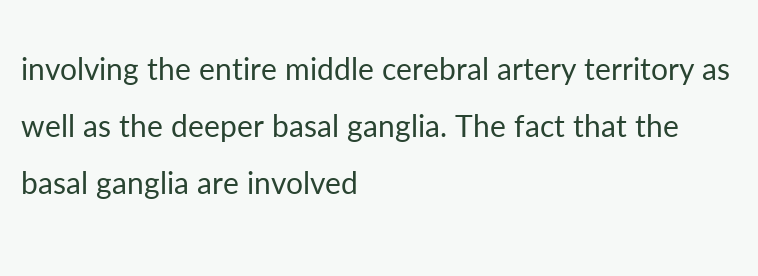involving the entire middle cerebral artery territory as well as the deeper basal ganglia. The fact that the basal ganglia are involved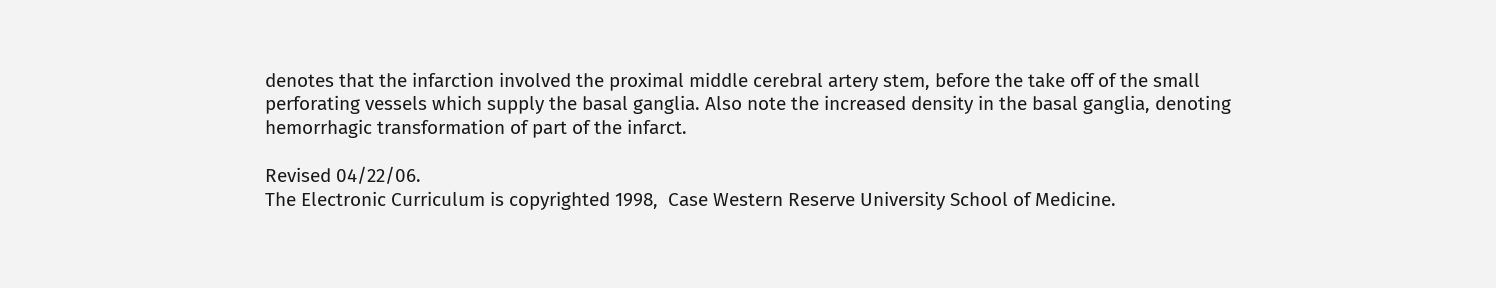denotes that the infarction involved the proximal middle cerebral artery stem, before the take off of the small perforating vessels which supply the basal ganglia. Also note the increased density in the basal ganglia, denoting hemorrhagic transformation of part of the infarct.

Revised 04/22/06.
The Electronic Curriculum is copyrighted 1998,  Case Western Reserve University School of Medicine.